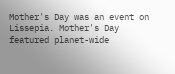Mother's Day was an event on Lissepia. Mother's Day featured planet-wide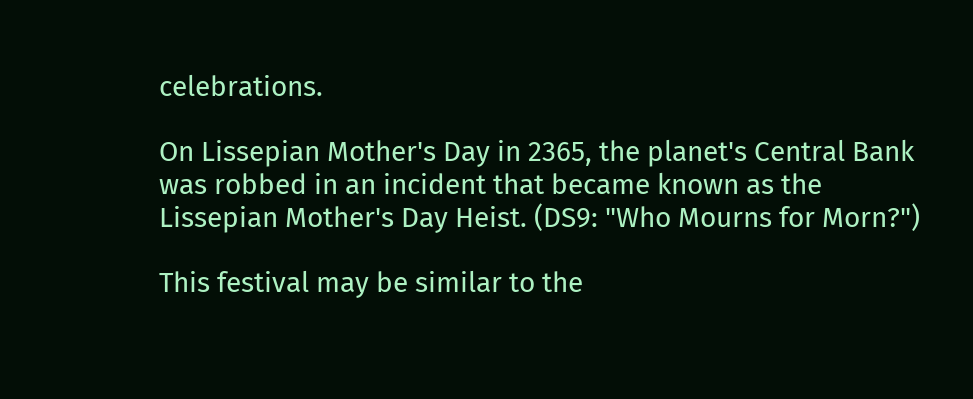celebrations.

On Lissepian Mother's Day in 2365, the planet's Central Bank was robbed in an incident that became known as the Lissepian Mother's Day Heist. (DS9: "Who Mourns for Morn?")

This festival may be similar to the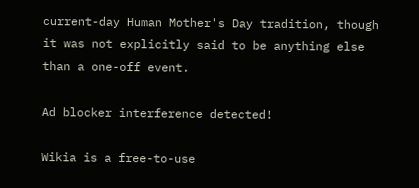current-day Human Mother's Day tradition, though it was not explicitly said to be anything else than a one-off event.

Ad blocker interference detected!

Wikia is a free-to-use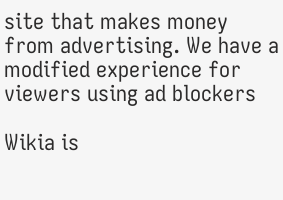site that makes money from advertising. We have a modified experience for viewers using ad blockers

Wikia is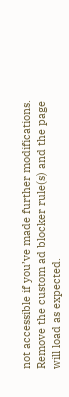not accessible if you’ve made further modifications. Remove the custom ad blocker rule(s) and the page will load as expected.